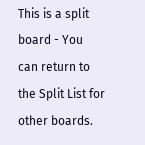This is a split board - You can return to the Split List for other boards.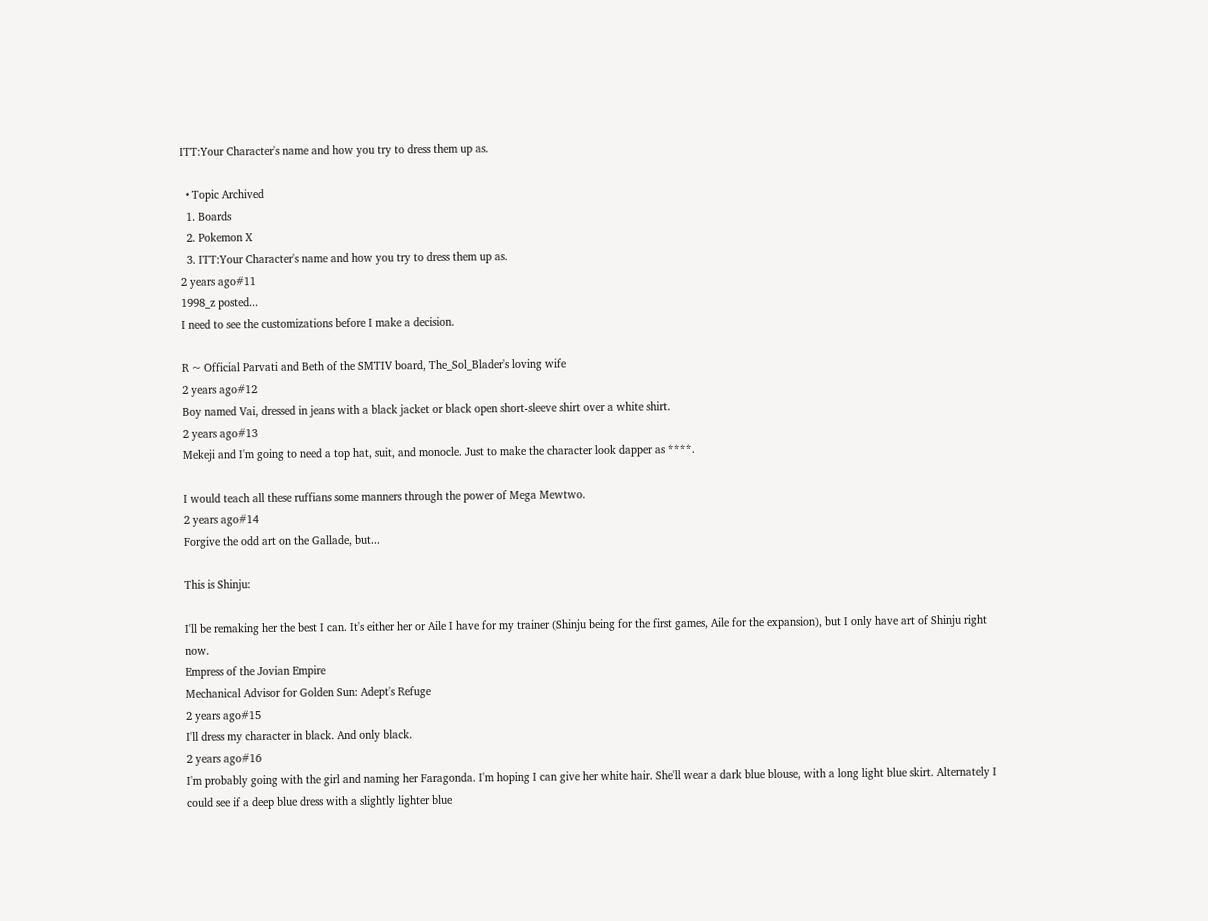ITT:Your Character's name and how you try to dress them up as.

  • Topic Archived
  1. Boards
  2. Pokemon X
  3. ITT:Your Character's name and how you try to dress them up as.
2 years ago#11
1998_z posted...
I need to see the customizations before I make a decision.

R ~ Official Parvati and Beth of the SMTIV board, The_Sol_Blader's loving wife
2 years ago#12
Boy named Vai, dressed in jeans with a black jacket or black open short-sleeve shirt over a white shirt.
2 years ago#13
Mekeji and I'm going to need a top hat, suit, and monocle. Just to make the character look dapper as ****.

I would teach all these ruffians some manners through the power of Mega Mewtwo.
2 years ago#14
Forgive the odd art on the Gallade, but...

This is Shinju:

I'll be remaking her the best I can. It's either her or Aile I have for my trainer (Shinju being for the first games, Aile for the expansion), but I only have art of Shinju right now.
Empress of the Jovian Empire
Mechanical Advisor for Golden Sun: Adept's Refuge
2 years ago#15
I'll dress my character in black. And only black.
2 years ago#16
I'm probably going with the girl and naming her Faragonda. I'm hoping I can give her white hair. She'll wear a dark blue blouse, with a long light blue skirt. Alternately I could see if a deep blue dress with a slightly lighter blue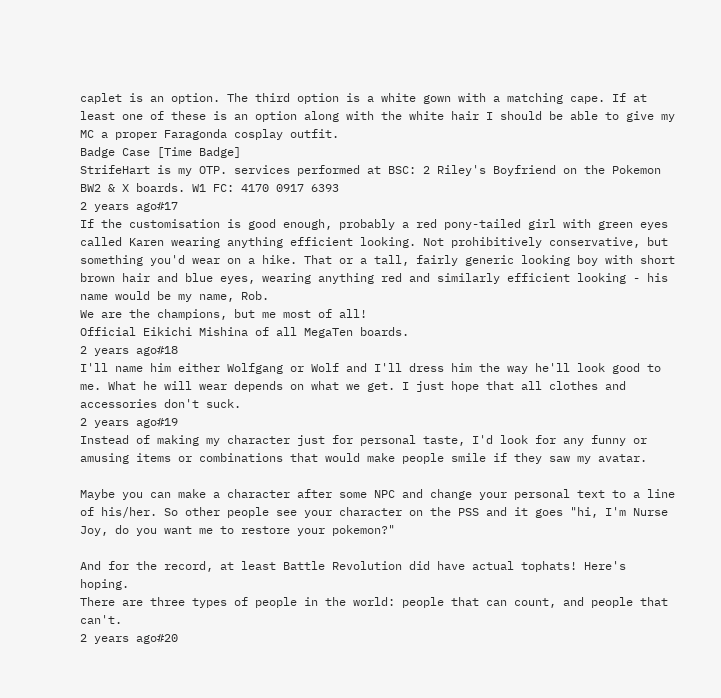caplet is an option. The third option is a white gown with a matching cape. If at least one of these is an option along with the white hair I should be able to give my MC a proper Faragonda cosplay outfit.
Badge Case [Time Badge]
StrifeHart is my OTP. services performed at BSC: 2 Riley's Boyfriend on the Pokemon BW2 & X boards. W1 FC: 4170 0917 6393
2 years ago#17
If the customisation is good enough, probably a red pony-tailed girl with green eyes called Karen wearing anything efficient looking. Not prohibitively conservative, but something you'd wear on a hike. That or a tall, fairly generic looking boy with short brown hair and blue eyes, wearing anything red and similarly efficient looking - his name would be my name, Rob.
We are the champions, but me most of all!
Official Eikichi Mishina of all MegaTen boards.
2 years ago#18
I'll name him either Wolfgang or Wolf and I'll dress him the way he'll look good to me. What he will wear depends on what we get. I just hope that all clothes and accessories don't suck.
2 years ago#19
Instead of making my character just for personal taste, I'd look for any funny or amusing items or combinations that would make people smile if they saw my avatar.

Maybe you can make a character after some NPC and change your personal text to a line of his/her. So other people see your character on the PSS and it goes "hi, I'm Nurse Joy, do you want me to restore your pokemon?"

And for the record, at least Battle Revolution did have actual tophats! Here's hoping.
There are three types of people in the world: people that can count, and people that can't.
2 years ago#20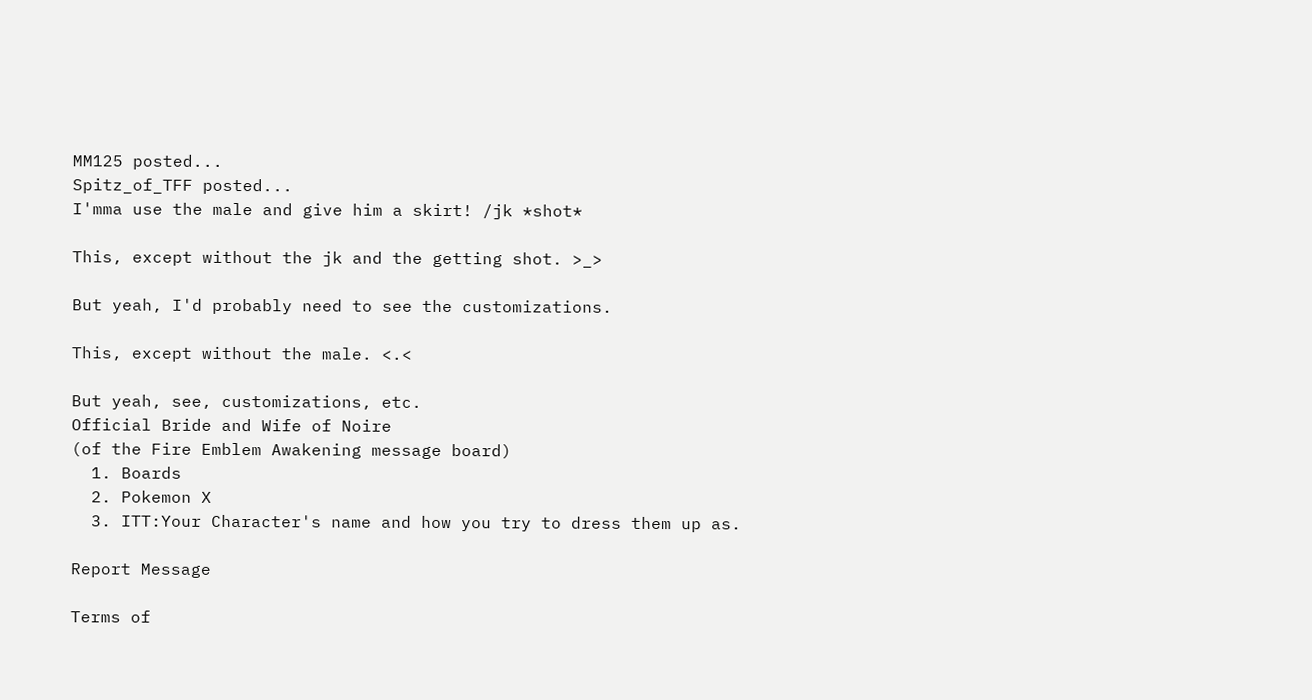MM125 posted...
Spitz_of_TFF posted...
I'mma use the male and give him a skirt! /jk *shot*

This, except without the jk and the getting shot. >_>

But yeah, I'd probably need to see the customizations.

This, except without the male. <.<

But yeah, see, customizations, etc.
Official Bride and Wife of Noire
(of the Fire Emblem Awakening message board)
  1. Boards
  2. Pokemon X
  3. ITT:Your Character's name and how you try to dress them up as.

Report Message

Terms of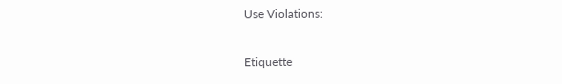Use Violations:

Etiquette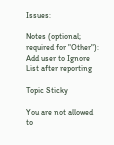Issues:

Notes (optional; required for "Other"):
Add user to Ignore List after reporting

Topic Sticky

You are not allowed to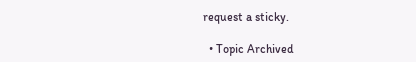request a sticky.

  • Topic Archived